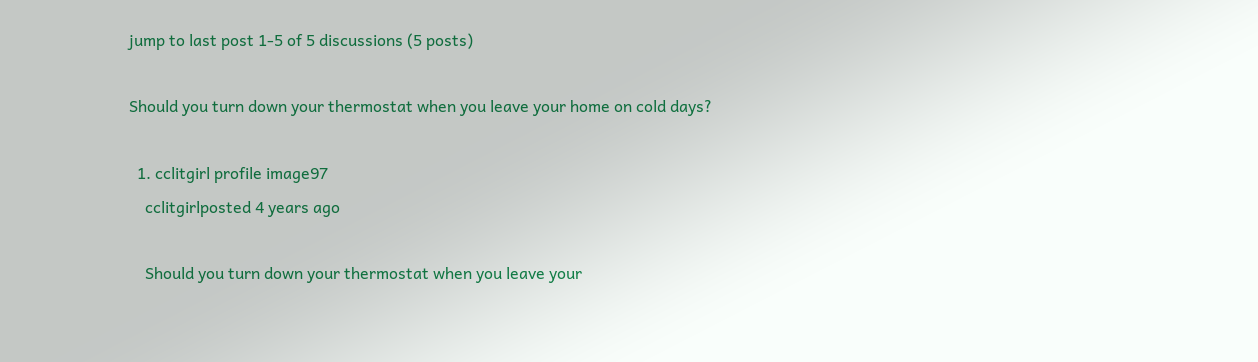jump to last post 1-5 of 5 discussions (5 posts)

Should you turn down your thermostat when you leave your home on cold days?

  1. cclitgirl profile image97
    cclitgirlposted 4 years ago

    Should you turn down your thermostat when you leave your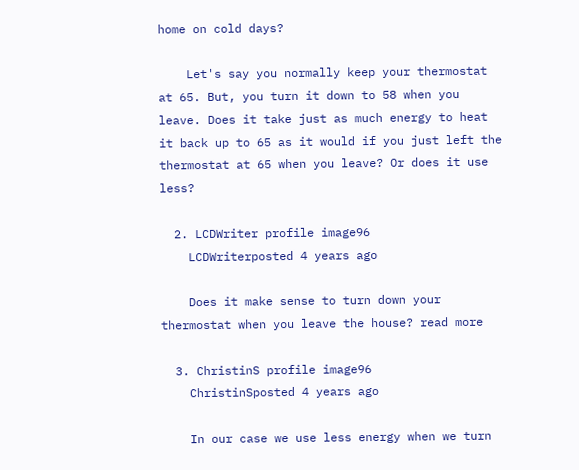home on cold days?

    Let's say you normally keep your thermostat at 65. But, you turn it down to 58 when you leave. Does it take just as much energy to heat it back up to 65 as it would if you just left the thermostat at 65 when you leave? Or does it use less?

  2. LCDWriter profile image96
    LCDWriterposted 4 years ago

    Does it make sense to turn down your thermostat when you leave the house? read more

  3. ChristinS profile image96
    ChristinSposted 4 years ago

    In our case we use less energy when we turn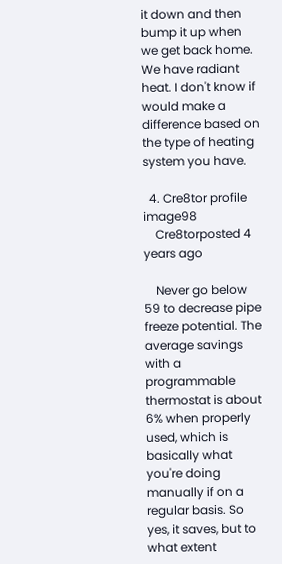it down and then bump it up when we get back home.  We have radiant heat. I don't know if would make a difference based on the type of heating system you have.

  4. Cre8tor profile image98
    Cre8torposted 4 years ago

    Never go below 59 to decrease pipe freeze potential. The average savings with a programmable thermostat is about 6% when properly used, which is basically what you're doing manually if on a regular basis. So yes, it saves, but to what extent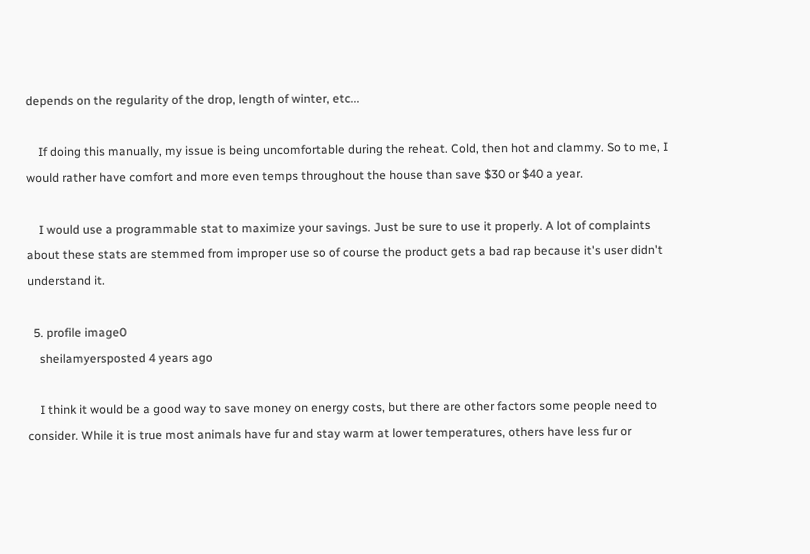depends on the regularity of the drop, length of winter, etc...

    If doing this manually, my issue is being uncomfortable during the reheat. Cold, then hot and clammy. So to me, I would rather have comfort and more even temps throughout the house than save $30 or $40 a year.

    I would use a programmable stat to maximize your savings. Just be sure to use it properly. A lot of complaints about these stats are stemmed from improper use so of course the product gets a bad rap because it's user didn't understand it.

  5. profile image0
    sheilamyersposted 4 years ago

    I think it would be a good way to save money on energy costs, but there are other factors some people need to consider. While it is true most animals have fur and stay warm at lower temperatures, others have less fur or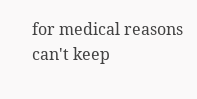for medical reasons can't keep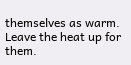themselves as warm. Leave the heat up for them.